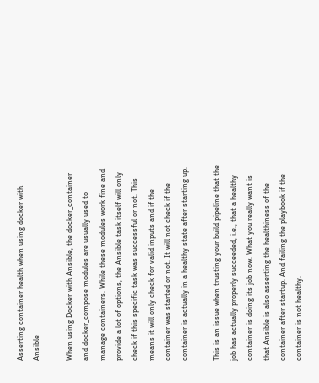Asserting container health when using docker with Ansible

When using Docker with Ansible, the docker_container and docker_compose modules are usually used to manage containers. While these modules work fine and provide a lot of options, the Ansible task itself will only check if this specific task was successful or not. This means it will only check for valid inputs and if the container was started or not. It will not check if the container is actually in a healthy state after starting up.

This is an issue when trusting your build pipeline that the job has actually properly succeeded, i.e., that a healthy container is doing its job now. What you really want is that Ansible is also asserting the healthiness of the container after startup. And failing the playbook if the container is not healthy.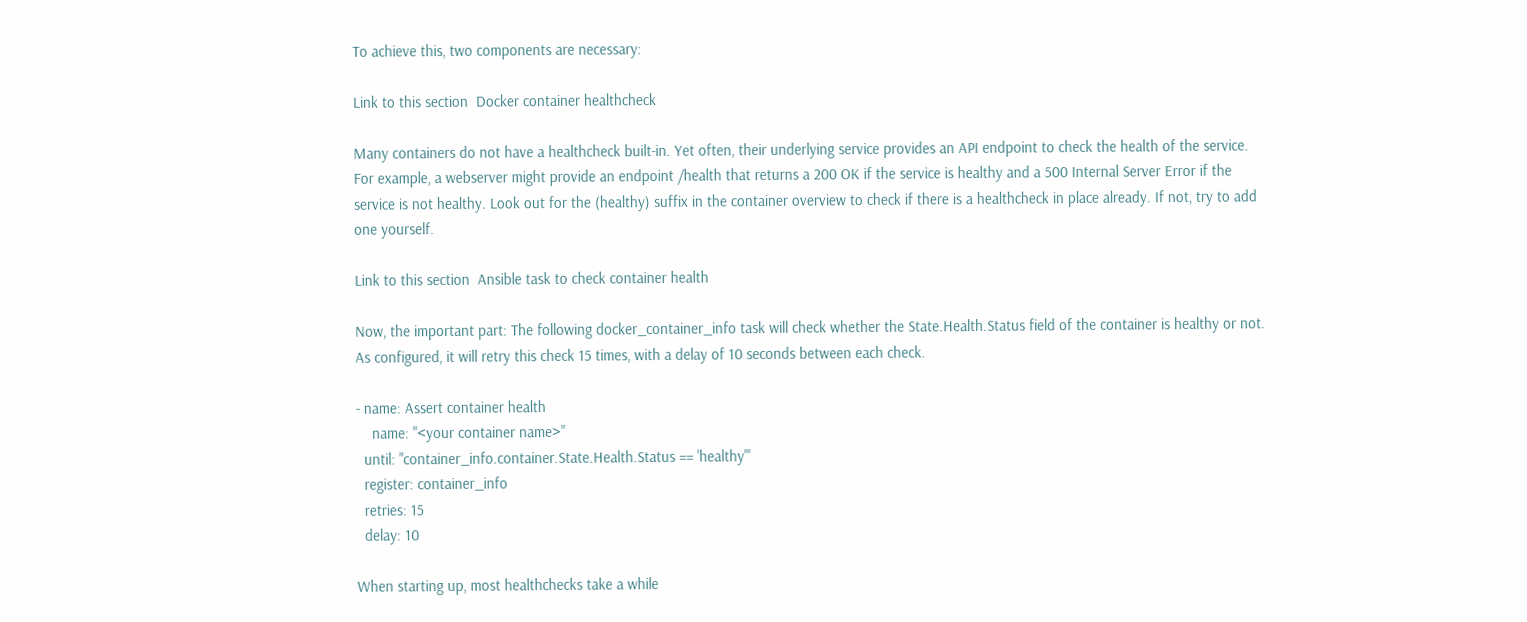To achieve this, two components are necessary:

Link to this section  Docker container healthcheck

Many containers do not have a healthcheck built-in. Yet often, their underlying service provides an API endpoint to check the health of the service. For example, a webserver might provide an endpoint /health that returns a 200 OK if the service is healthy and a 500 Internal Server Error if the service is not healthy. Look out for the (healthy) suffix in the container overview to check if there is a healthcheck in place already. If not, try to add one yourself.

Link to this section  Ansible task to check container health

Now, the important part: The following docker_container_info task will check whether the State.Health.Status field of the container is healthy or not. As configured, it will retry this check 15 times, with a delay of 10 seconds between each check.

- name: Assert container health
    name: "<your container name>"
  until: "container_info.container.State.Health.Status == 'healthy'"
  register: container_info
  retries: 15
  delay: 10

When starting up, most healthchecks take a while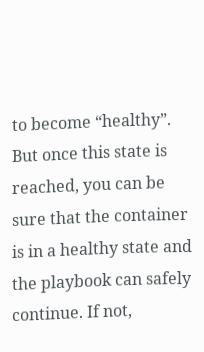to become “healthy”. But once this state is reached, you can be sure that the container is in a healthy state and the playbook can safely continue. If not,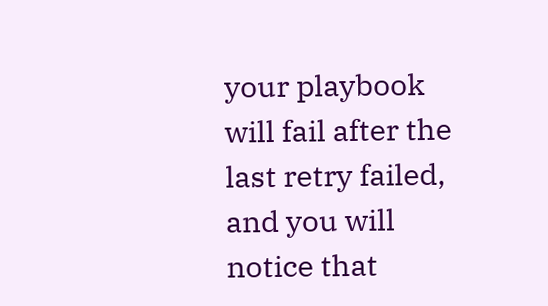your playbook will fail after the last retry failed, and you will notice that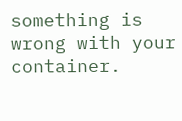something is wrong with your container.